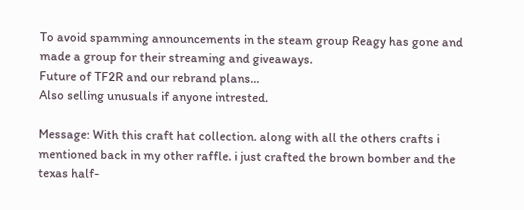To avoid spamming announcements in the steam group Reagy has gone and made a group for their streaming and giveaways.
Future of TF2R and our rebrand plans...
Also selling unusuals if anyone intrested.

Message: With this craft hat collection. along with all the others crafts i mentioned back in my other raffle. i just crafted the brown bomber and the texas half-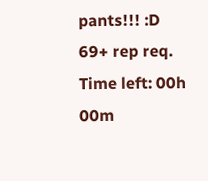pants!!! :D 69+ rep req.
Time left: 00h 00m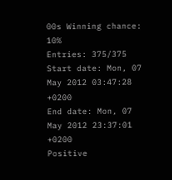00s Winning chance: 10%
Entries: 375/375
Start date: Mon, 07 May 2012 03:47:28 +0200
End date: Mon, 07 May 2012 23:37:01 +0200
Positive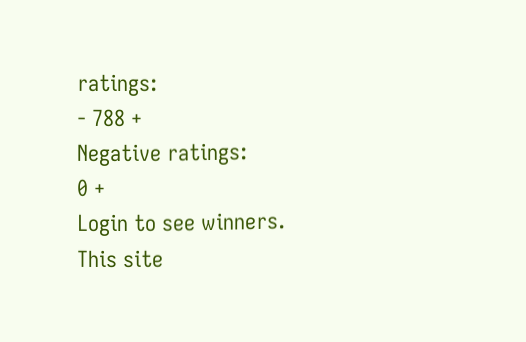ratings:
- 788 +
Negative ratings:
0 +
Login to see winners.
This site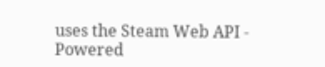uses the Steam Web API - Powered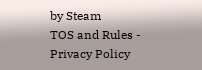by Steam
TOS and Rules - Privacy Policy